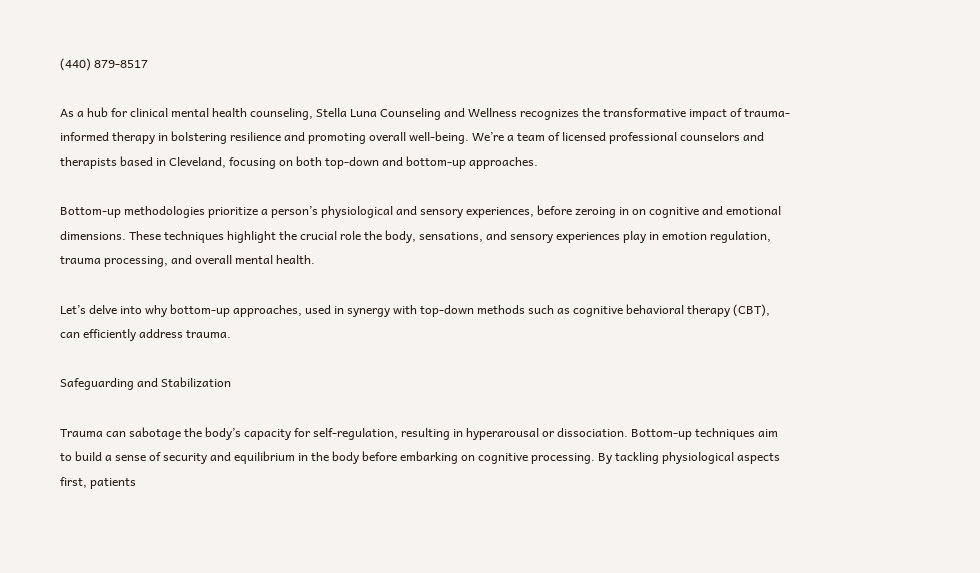(440) 879-8517

As a hub for clinical mental health counseling, Stella Luna Counseling and Wellness recognizes the transformative impact of trauma-informed therapy in bolstering resilience and promoting overall well-being. We’re a team of licensed professional counselors and therapists based in Cleveland, focusing on both top-down and bottom-up approaches.

Bottom-up methodologies prioritize a person’s physiological and sensory experiences, before zeroing in on cognitive and emotional dimensions. These techniques highlight the crucial role the body, sensations, and sensory experiences play in emotion regulation, trauma processing, and overall mental health.

Let’s delve into why bottom-up approaches, used in synergy with top-down methods such as cognitive behavioral therapy (CBT), can efficiently address trauma.

Safeguarding and Stabilization

Trauma can sabotage the body’s capacity for self-regulation, resulting in hyperarousal or dissociation. Bottom-up techniques aim to build a sense of security and equilibrium in the body before embarking on cognitive processing. By tackling physiological aspects first, patients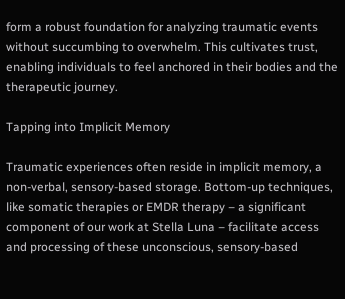form a robust foundation for analyzing traumatic events without succumbing to overwhelm. This cultivates trust, enabling individuals to feel anchored in their bodies and the therapeutic journey.

Tapping into Implicit Memory

Traumatic experiences often reside in implicit memory, a non-verbal, sensory-based storage. Bottom-up techniques, like somatic therapies or EMDR therapy – a significant component of our work at Stella Luna – facilitate access and processing of these unconscious, sensory-based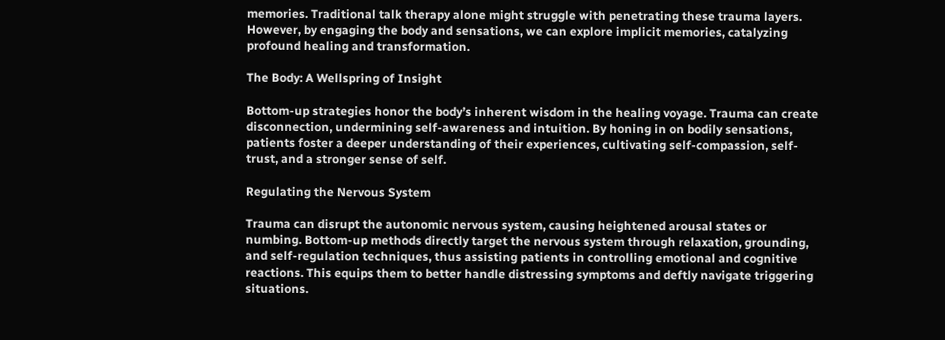memories. Traditional talk therapy alone might struggle with penetrating these trauma layers. However, by engaging the body and sensations, we can explore implicit memories, catalyzing profound healing and transformation.

The Body: A Wellspring of Insight

Bottom-up strategies honor the body’s inherent wisdom in the healing voyage. Trauma can create disconnection, undermining self-awareness and intuition. By honing in on bodily sensations, patients foster a deeper understanding of their experiences, cultivating self-compassion, self-trust, and a stronger sense of self.

Regulating the Nervous System

Trauma can disrupt the autonomic nervous system, causing heightened arousal states or numbing. Bottom-up methods directly target the nervous system through relaxation, grounding, and self-regulation techniques, thus assisting patients in controlling emotional and cognitive reactions. This equips them to better handle distressing symptoms and deftly navigate triggering situations.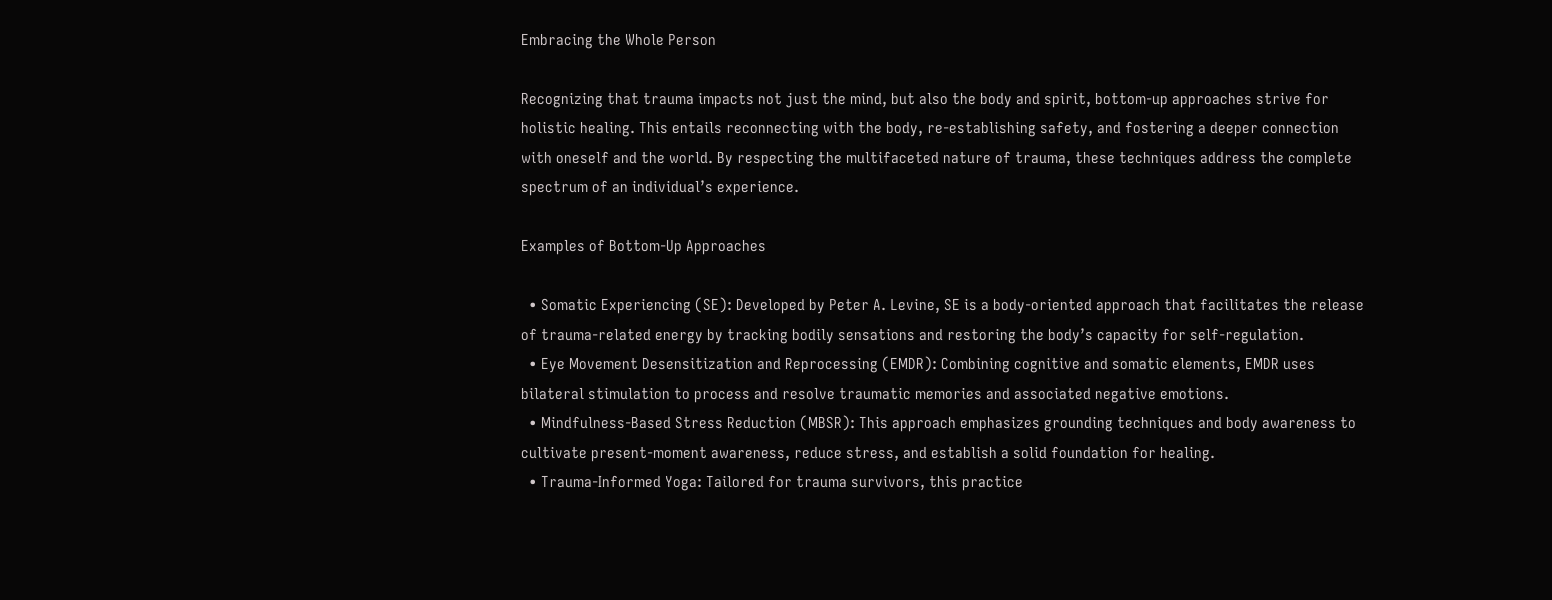Embracing the Whole Person

Recognizing that trauma impacts not just the mind, but also the body and spirit, bottom-up approaches strive for holistic healing. This entails reconnecting with the body, re-establishing safety, and fostering a deeper connection with oneself and the world. By respecting the multifaceted nature of trauma, these techniques address the complete spectrum of an individual’s experience.

Examples of Bottom-Up Approaches

  • Somatic Experiencing (SE): Developed by Peter A. Levine, SE is a body-oriented approach that facilitates the release of trauma-related energy by tracking bodily sensations and restoring the body’s capacity for self-regulation.
  • Eye Movement Desensitization and Reprocessing (EMDR): Combining cognitive and somatic elements, EMDR uses bilateral stimulation to process and resolve traumatic memories and associated negative emotions.
  • Mindfulness-Based Stress Reduction (MBSR): This approach emphasizes grounding techniques and body awareness to cultivate present-moment awareness, reduce stress, and establish a solid foundation for healing.
  • Trauma-Informed Yoga: Tailored for trauma survivors, this practice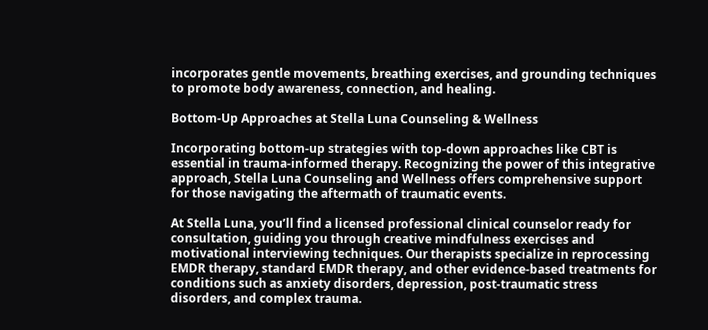incorporates gentle movements, breathing exercises, and grounding techniques to promote body awareness, connection, and healing.

Bottom-Up Approaches at Stella Luna Counseling & Wellness

Incorporating bottom-up strategies with top-down approaches like CBT is essential in trauma-informed therapy. Recognizing the power of this integrative approach, Stella Luna Counseling and Wellness offers comprehensive support for those navigating the aftermath of traumatic events.

At Stella Luna, you’ll find a licensed professional clinical counselor ready for consultation, guiding you through creative mindfulness exercises and motivational interviewing techniques. Our therapists specialize in reprocessing EMDR therapy, standard EMDR therapy, and other evidence-based treatments for conditions such as anxiety disorders, depression, post-traumatic stress disorders, and complex trauma.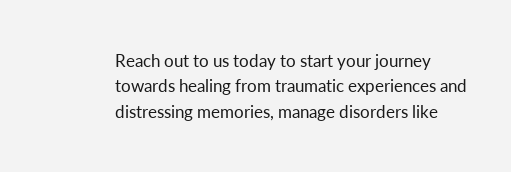Reach out to us today to start your journey towards healing from traumatic experiences and distressing memories, manage disorders like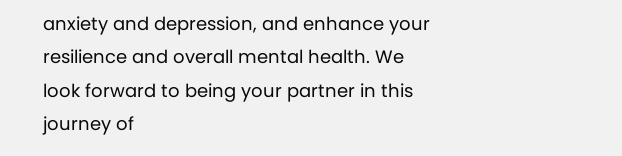anxiety and depression, and enhance your resilience and overall mental health. We look forward to being your partner in this journey of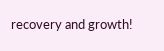recovery and growth!